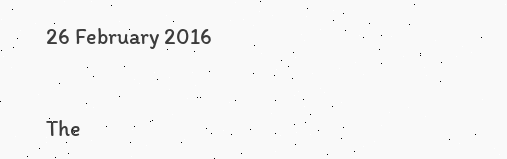26 February 2016


The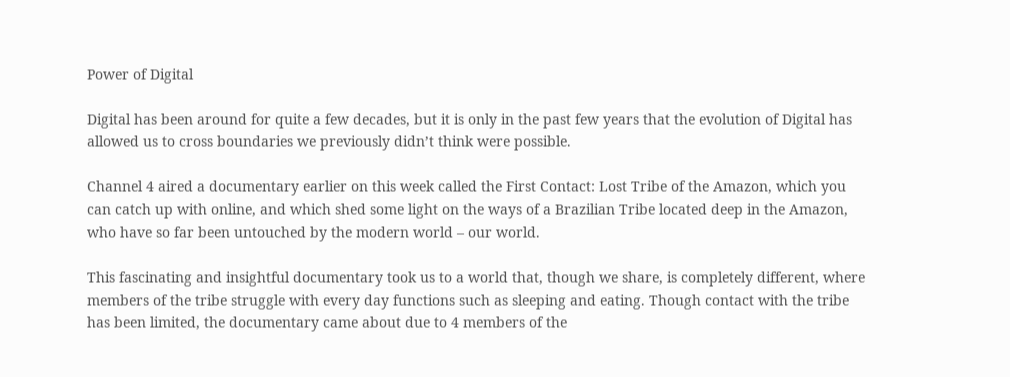Power of Digital

Digital has been around for quite a few decades, but it is only in the past few years that the evolution of Digital has allowed us to cross boundaries we previously didn’t think were possible.

Channel 4 aired a documentary earlier on this week called the First Contact: Lost Tribe of the Amazon, which you can catch up with online, and which shed some light on the ways of a Brazilian Tribe located deep in the Amazon, who have so far been untouched by the modern world – our world.

This fascinating and insightful documentary took us to a world that, though we share, is completely different, where members of the tribe struggle with every day functions such as sleeping and eating. Though contact with the tribe has been limited, the documentary came about due to 4 members of the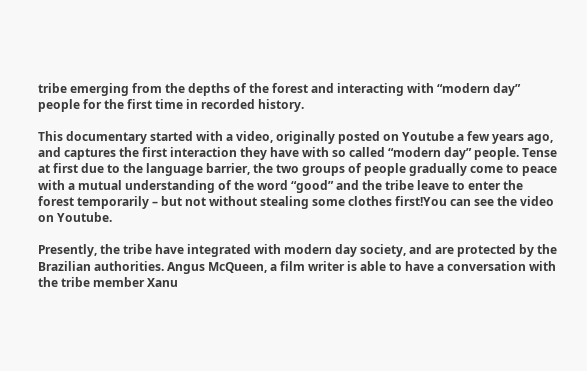tribe emerging from the depths of the forest and interacting with “modern day” people for the first time in recorded history.

This documentary started with a video, originally posted on Youtube a few years ago, and captures the first interaction they have with so called “modern day” people. Tense at first due to the language barrier, the two groups of people gradually come to peace with a mutual understanding of the word “good” and the tribe leave to enter the forest temporarily – but not without stealing some clothes first!You can see the video on Youtube.

Presently, the tribe have integrated with modern day society, and are protected by the Brazilian authorities. Angus McQueen, a film writer is able to have a conversation with the tribe member Xanu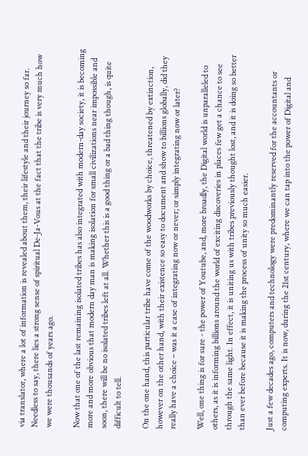via translator, where a lot of information is revealed about them, their lifestyle and their journey so far. Needless to say, there lies a strong sense of spiritual De-Ja-Vous at the fact that the tribe is very much how we were thousands of years ago.

Now that one of the last remaining isolated tribes has also integrated with modern-day society, it is becoming more and more obvious that modern day man is making isolation for small civilizations near impossible and soon, there will be no isolated tribes left at all. Whether this is a good thing or a bad thing though, is quite difficult to tell.

On the one hand, this particular tribe have come of the woodworks by choice, threatened by extinction, however on the other hand, with their existence so easy to document and show to billions globally, did they really have a choice – was it a case of integrating now or never; or simply integrating now or later?

Well, one thing is for sure - the power of Youtube, and, more broadly, the Digital world is unparalleled to others, as it is informing billions around the world of exciting discoveries in places few get a chance to see through the same light. In effect, it is uniting us with tribes previously thought lost, and it is doing so better than ever before because it is making the process of unity so much easier.

Just a few decades ago, computers and technology were predominantly reserved for the accountants or computing experts. It is now, during the 21st century, where we can tap into the power of Digital and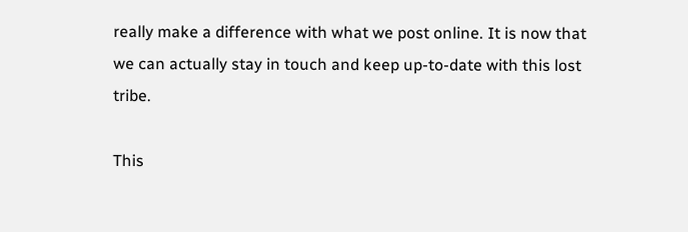really make a difference with what we post online. It is now that we can actually stay in touch and keep up-to-date with this lost tribe.

This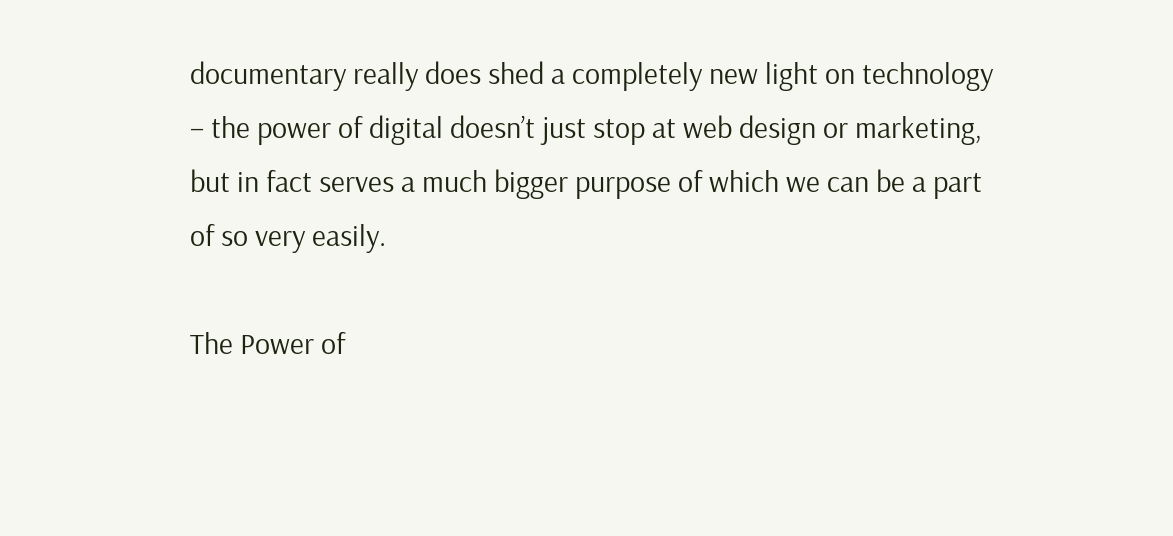documentary really does shed a completely new light on technology – the power of digital doesn’t just stop at web design or marketing, but in fact serves a much bigger purpose of which we can be a part of so very easily.

The Power of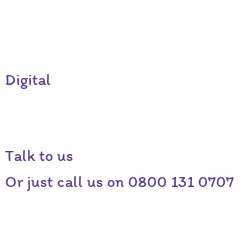Digital


Talk to us
Or just call us on 0800 131 0707